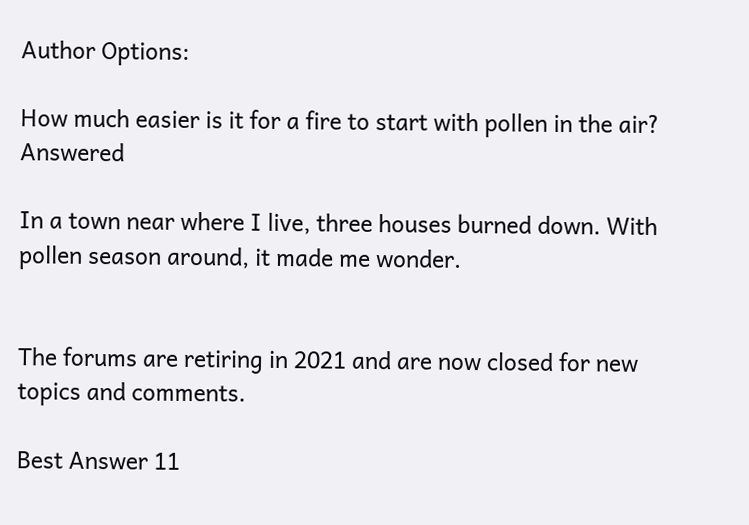Author Options:

How much easier is it for a fire to start with pollen in the air? Answered

In a town near where I live, three houses burned down. With pollen season around, it made me wonder.


The forums are retiring in 2021 and are now closed for new topics and comments.

Best Answer 11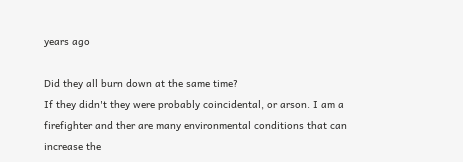years ago

Did they all burn down at the same time?
If they didn't they were probably coincidental, or arson. I am a firefighter and ther are many environmental conditions that can increase the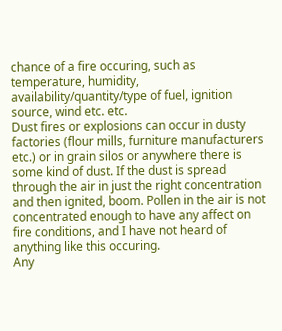chance of a fire occuring, such as temperature, humidity, availability/quantity/type of fuel, ignition source, wind etc. etc.
Dust fires or explosions can occur in dusty factories (flour mills, furniture manufacturers etc.) or in grain silos or anywhere there is some kind of dust. If the dust is spread through the air in just the right concentration and then ignited, boom. Pollen in the air is not concentrated enough to have any affect on fire conditions, and I have not heard of anything like this occuring.
Any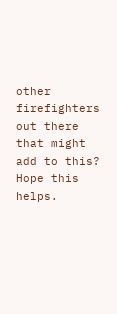other firefighters out there that might add to this?
Hope this helps.